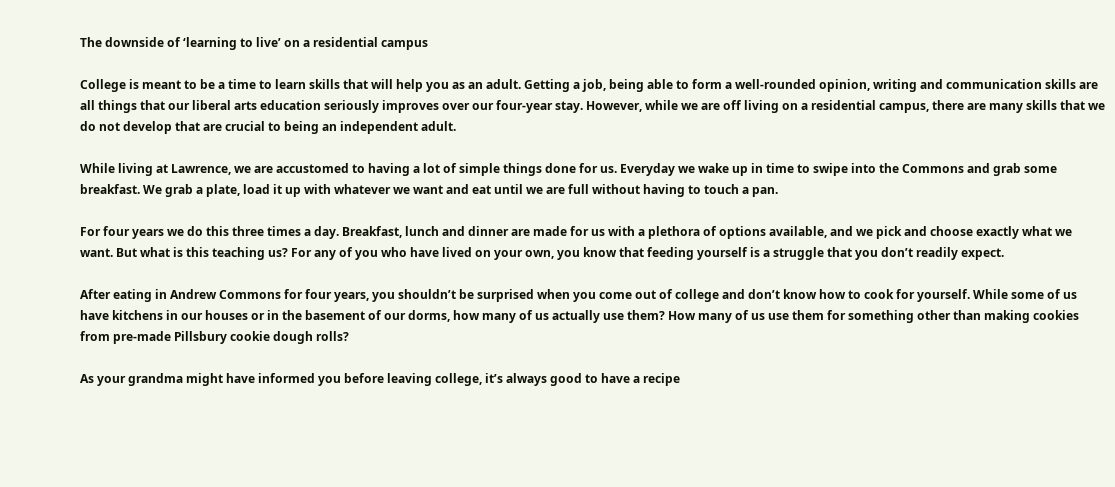The downside of ‘learning to live’ on a residential campus

College is meant to be a time to learn skills that will help you as an adult. Getting a job, being able to form a well-rounded opinion, writing and communication skills are all things that our liberal arts education seriously improves over our four-year stay. However, while we are off living on a residential campus, there are many skills that we do not develop that are crucial to being an independent adult.

While living at Lawrence, we are accustomed to having a lot of simple things done for us. Everyday we wake up in time to swipe into the Commons and grab some breakfast. We grab a plate, load it up with whatever we want and eat until we are full without having to touch a pan.

For four years we do this three times a day. Breakfast, lunch and dinner are made for us with a plethora of options available, and we pick and choose exactly what we want. But what is this teaching us? For any of you who have lived on your own, you know that feeding yourself is a struggle that you don’t readily expect.

After eating in Andrew Commons for four years, you shouldn’t be surprised when you come out of college and don’t know how to cook for yourself. While some of us have kitchens in our houses or in the basement of our dorms, how many of us actually use them? How many of us use them for something other than making cookies from pre-made Pillsbury cookie dough rolls?

As your grandma might have informed you before leaving college, it’s always good to have a recipe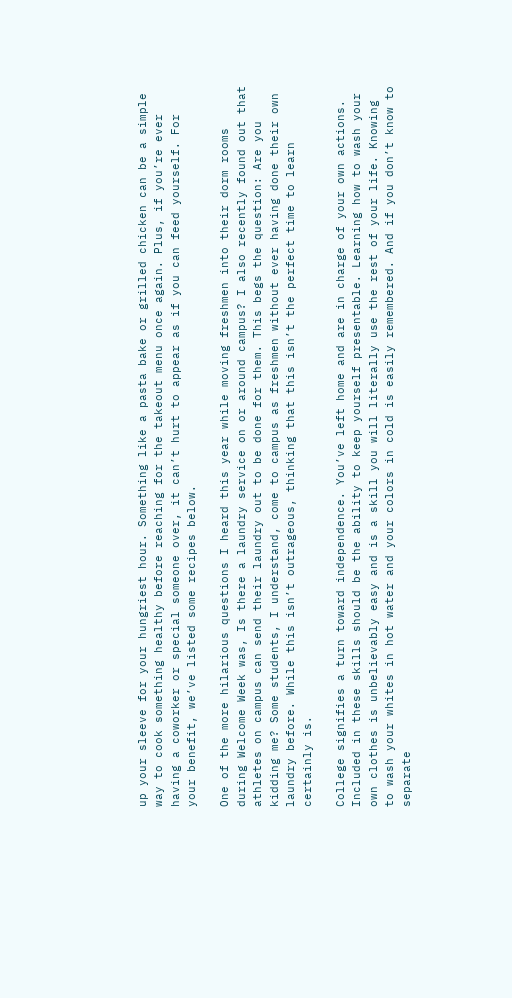up your sleeve for your hungriest hour. Something like a pasta bake or grilled chicken can be a simple way to cook something healthy before reaching for the takeout menu once again. Plus, if you’re ever having a coworker or special someone over, it can’t hurt to appear as if you can feed yourself. For your benefit, we’ve listed some recipes below.

One of the more hilarious questions I heard this year while moving freshmen into their dorm rooms during Welcome Week was, Is there a laundry service on or around campus? I also recently found out that athletes on campus can send their laundry out to be done for them. This begs the question: Are you kidding me? Some students, I understand, come to campus as freshmen without ever having done their own laundry before. While this isn’t outrageous, thinking that this isn’t the perfect time to learn certainly is.

College signifies a turn toward independence. You’ve left home and are in charge of your own actions. Included in these skills should be the ability to keep yourself presentable. Learning how to wash your own clothes is unbelievably easy and is a skill you will literally use the rest of your life. Knowing to wash your whites in hot water and your colors in cold is easily remembered. And if you don’t know to separate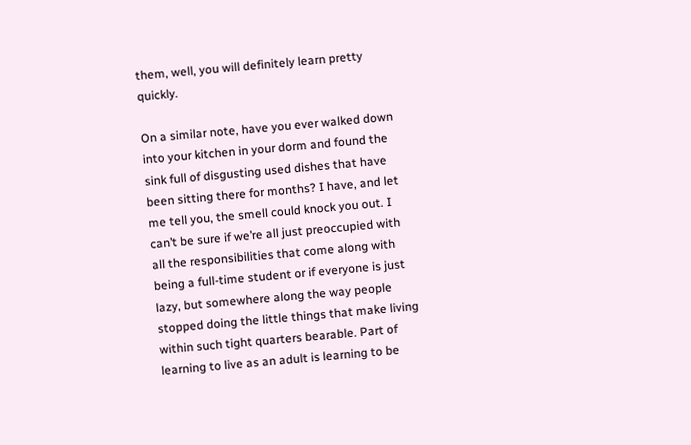them, well, you will definitely learn pretty quickly.

On a similar note, have you ever walked down into your kitchen in your dorm and found the sink full of disgusting used dishes that have been sitting there for months? I have, and let me tell you, the smell could knock you out. I can’t be sure if we’re all just preoccupied with all the responsibilities that come along with being a full-time student or if everyone is just lazy, but somewhere along the way people stopped doing the little things that make living within such tight quarters bearable. Part of learning to live as an adult is learning to be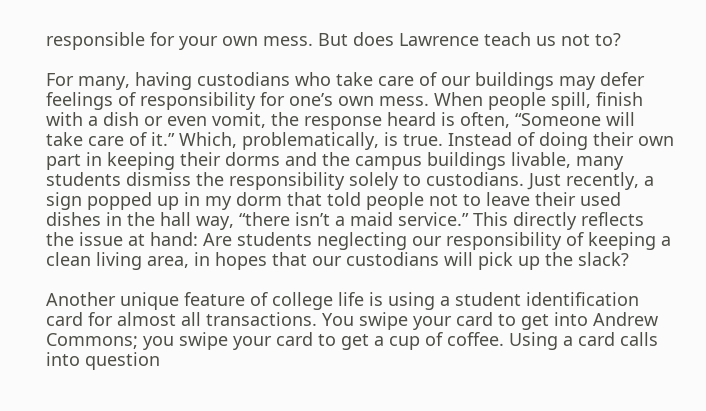responsible for your own mess. But does Lawrence teach us not to?

For many, having custodians who take care of our buildings may defer feelings of responsibility for one’s own mess. When people spill, finish with a dish or even vomit, the response heard is often, “Someone will take care of it.” Which, problematically, is true. Instead of doing their own part in keeping their dorms and the campus buildings livable, many students dismiss the responsibility solely to custodians. Just recently, a sign popped up in my dorm that told people not to leave their used dishes in the hall way, “there isn’t a maid service.” This directly reflects the issue at hand: Are students neglecting our responsibility of keeping a clean living area, in hopes that our custodians will pick up the slack?

Another unique feature of college life is using a student identification card for almost all transactions. You swipe your card to get into Andrew Commons; you swipe your card to get a cup of coffee. Using a card calls into question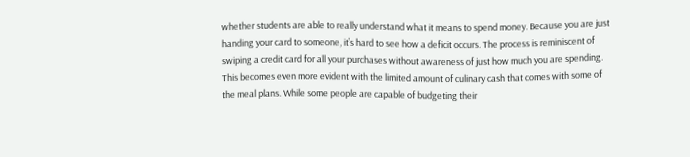whether students are able to really understand what it means to spend money. Because you are just handing your card to someone, it’s hard to see how a deficit occurs. The process is reminiscent of swiping a credit card for all your purchases without awareness of just how much you are spending. This becomes even more evident with the limited amount of culinary cash that comes with some of the meal plans. While some people are capable of budgeting their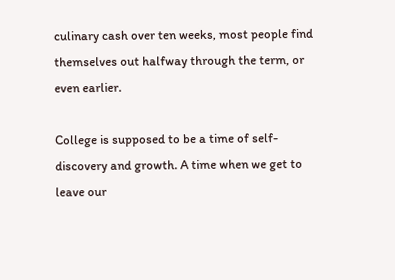culinary cash over ten weeks, most people find themselves out halfway through the term, or even earlier.

College is supposed to be a time of self-discovery and growth. A time when we get to leave our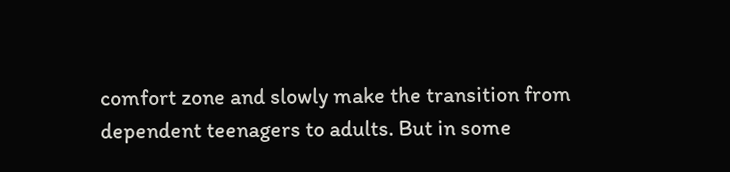comfort zone and slowly make the transition from dependent teenagers to adults. But in some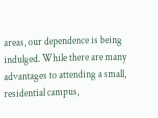areas, our dependence is being indulged. While there are many advantages to attending a small, residential campus,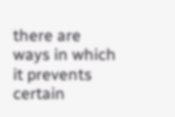there are ways in which it prevents certain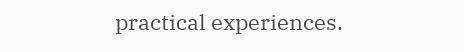practical experiences.